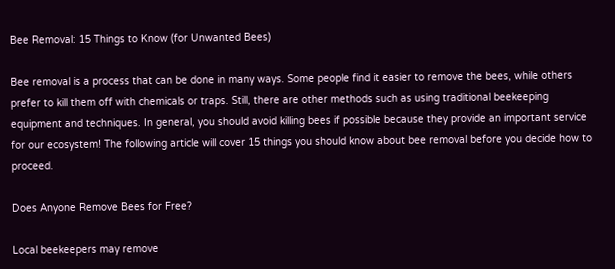Bee Removal: 15 Things to Know (for Unwanted Bees)

Bee removal is a process that can be done in many ways. Some people find it easier to remove the bees, while others prefer to kill them off with chemicals or traps. Still, there are other methods such as using traditional beekeeping equipment and techniques. In general, you should avoid killing bees if possible because they provide an important service for our ecosystem! The following article will cover 15 things you should know about bee removal before you decide how to proceed.

Does Anyone Remove Bees for Free?

Local beekeepers may remove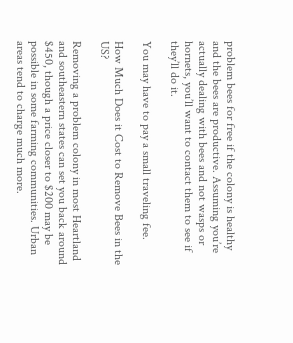problem bees for free if the colony is healthy and the bees are productive. Assuming you’re actually dealing with bees and not wasps or hornets, you’ll want to contact them to see if they’ll do it.

You may have to pay a small traveling fee.

How Much Does it Cost to Remove Bees in the US?

Removing a problem colony in most Heartland and southeastern states can set you back around $450, though a price closer to $200 may be possible in some farming communities. Urban areas tend to charge much more.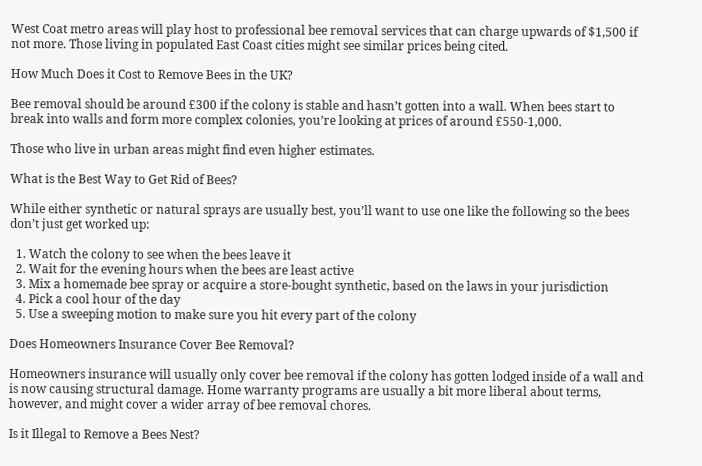West Coat metro areas will play host to professional bee removal services that can charge upwards of $1,500 if not more. Those living in populated East Coast cities might see similar prices being cited.

How Much Does it Cost to Remove Bees in the UK?

Bee removal should be around £300 if the colony is stable and hasn’t gotten into a wall. When bees start to break into walls and form more complex colonies, you’re looking at prices of around £550-1,000.

Those who live in urban areas might find even higher estimates.

What is the Best Way to Get Rid of Bees?

While either synthetic or natural sprays are usually best, you’ll want to use one like the following so the bees don’t just get worked up:

  1. Watch the colony to see when the bees leave it
  2. Wait for the evening hours when the bees are least active
  3. Mix a homemade bee spray or acquire a store-bought synthetic, based on the laws in your jurisdiction
  4. Pick a cool hour of the day
  5. Use a sweeping motion to make sure you hit every part of the colony

Does Homeowners Insurance Cover Bee Removal?

Homeowners insurance will usually only cover bee removal if the colony has gotten lodged inside of a wall and is now causing structural damage. Home warranty programs are usually a bit more liberal about terms, however, and might cover a wider array of bee removal chores.

Is it Illegal to Remove a Bees Nest?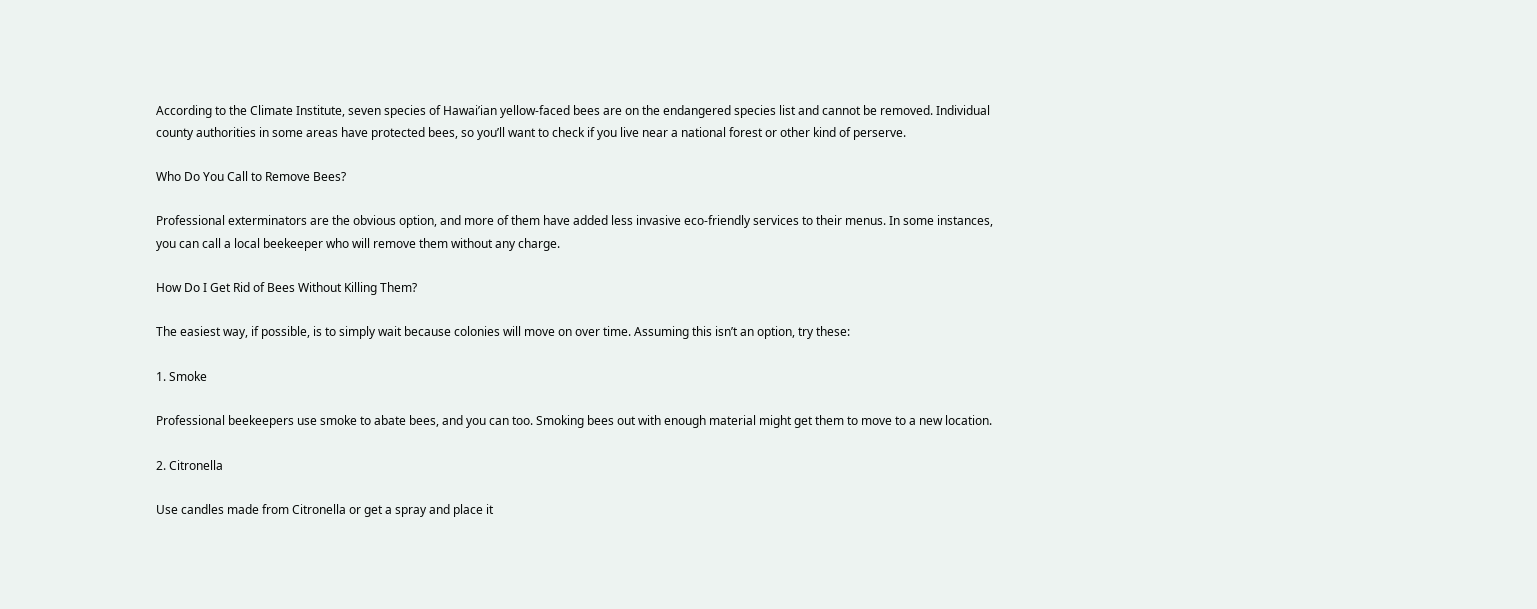According to the Climate Institute, seven species of Hawai’ian yellow-faced bees are on the endangered species list and cannot be removed. Individual county authorities in some areas have protected bees, so you’ll want to check if you live near a national forest or other kind of perserve.

Who Do You Call to Remove Bees?

Professional exterminators are the obvious option, and more of them have added less invasive eco-friendly services to their menus. In some instances, you can call a local beekeeper who will remove them without any charge.

How Do I Get Rid of Bees Without Killing Them?

The easiest way, if possible, is to simply wait because colonies will move on over time. Assuming this isn’t an option, try these:

1. Smoke

Professional beekeepers use smoke to abate bees, and you can too. Smoking bees out with enough material might get them to move to a new location.

2. Citronella

Use candles made from Citronella or get a spray and place it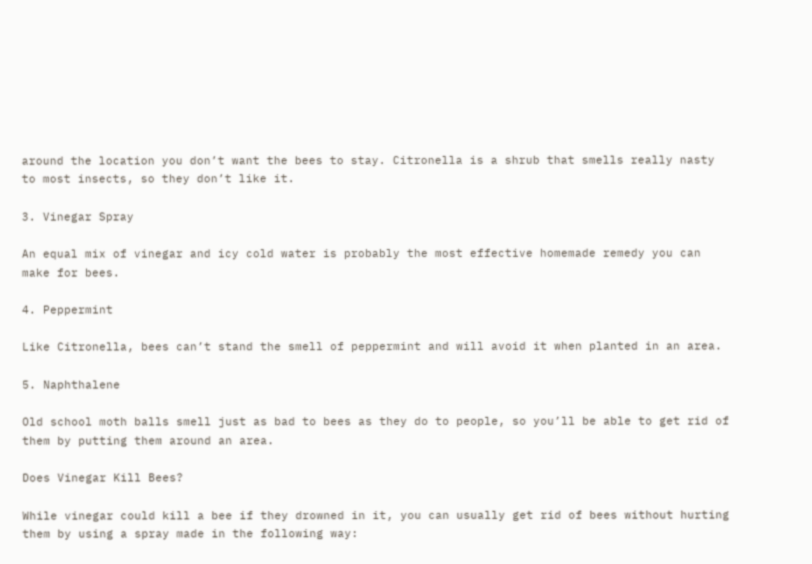around the location you don’t want the bees to stay. Citronella is a shrub that smells really nasty to most insects, so they don’t like it.

3. Vinegar Spray

An equal mix of vinegar and icy cold water is probably the most effective homemade remedy you can make for bees.

4. Peppermint

Like Citronella, bees can’t stand the smell of peppermint and will avoid it when planted in an area.

5. Naphthalene

Old school moth balls smell just as bad to bees as they do to people, so you’ll be able to get rid of them by putting them around an area.

Does Vinegar Kill Bees?

While vinegar could kill a bee if they drowned in it, you can usually get rid of bees without hurting them by using a spray made in the following way: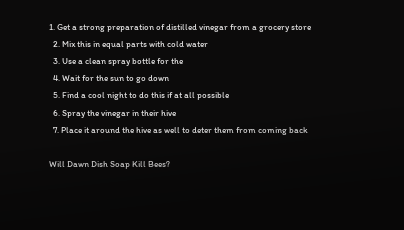1. Get a strong preparation of distilled vinegar from a grocery store
  2. Mix this in equal parts with cold water
  3. Use a clean spray bottle for the
  4. Wait for the sun to go down
  5. Find a cool night to do this if at all possible
  6. Spray the vinegar in their hive
  7. Place it around the hive as well to deter them from coming back

Will Dawn Dish Soap Kill Bees?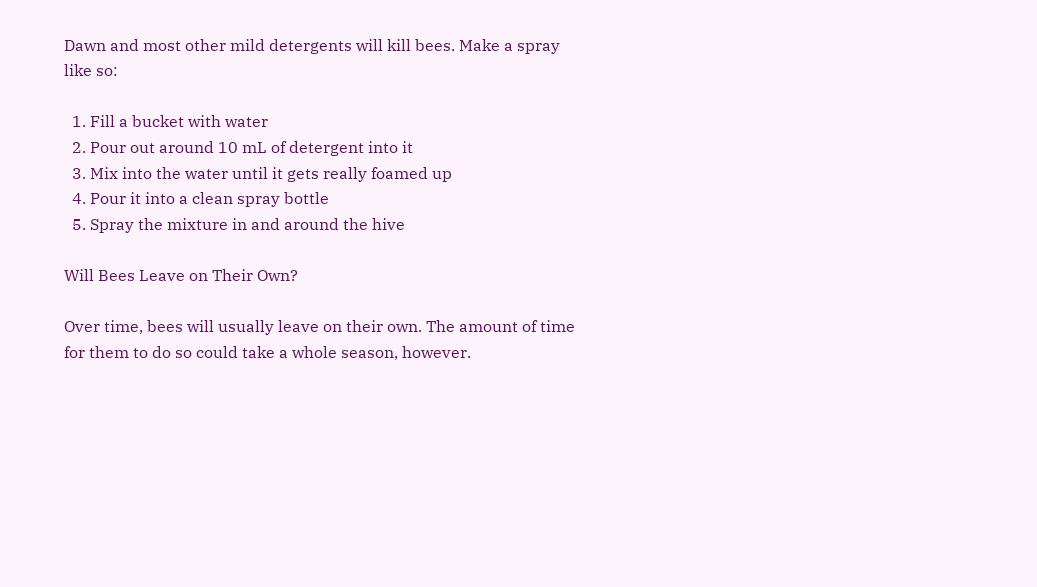Dawn and most other mild detergents will kill bees. Make a spray like so:

  1. Fill a bucket with water
  2. Pour out around 10 mL of detergent into it
  3. Mix into the water until it gets really foamed up
  4. Pour it into a clean spray bottle
  5. Spray the mixture in and around the hive

Will Bees Leave on Their Own?

Over time, bees will usually leave on their own. The amount of time for them to do so could take a whole season, however.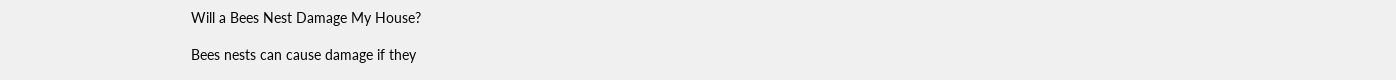Will a Bees Nest Damage My House?

Bees nests can cause damage if they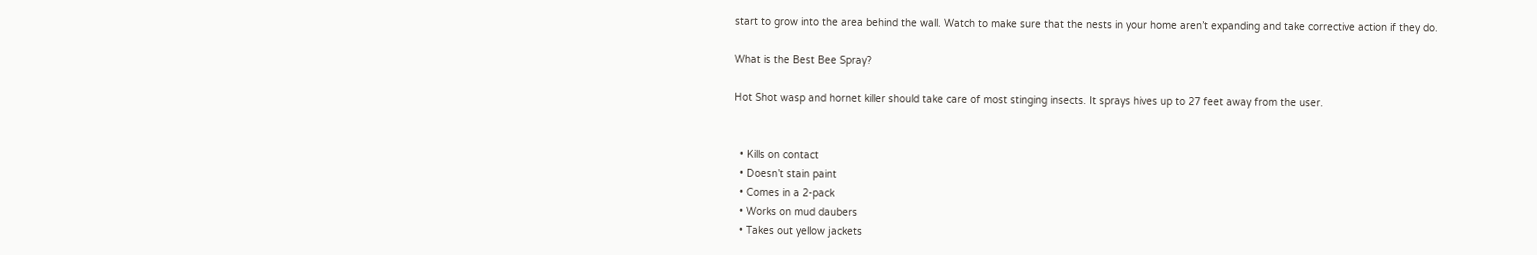start to grow into the area behind the wall. Watch to make sure that the nests in your home aren’t expanding and take corrective action if they do.

What is the Best Bee Spray?

Hot Shot wasp and hornet killer should take care of most stinging insects. It sprays hives up to 27 feet away from the user.


  • Kills on contact
  • Doesn’t stain paint
  • Comes in a 2-pack
  • Works on mud daubers
  • Takes out yellow jackets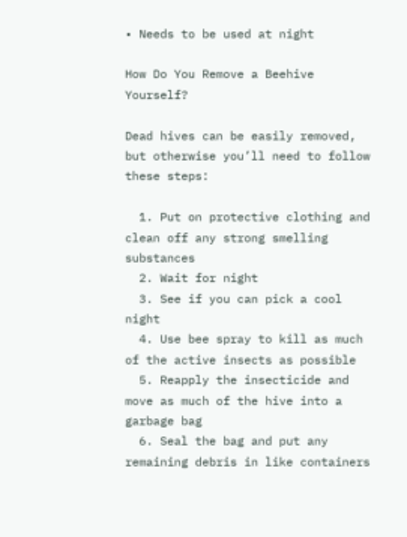• Needs to be used at night

How Do You Remove a Beehive Yourself?

Dead hives can be easily removed, but otherwise you’ll need to follow these steps:

  1. Put on protective clothing and clean off any strong smelling substances
  2. Wait for night
  3. See if you can pick a cool night
  4. Use bee spray to kill as much of the active insects as possible
  5. Reapply the insecticide and move as much of the hive into a garbage bag
  6. Seal the bag and put any remaining debris in like containers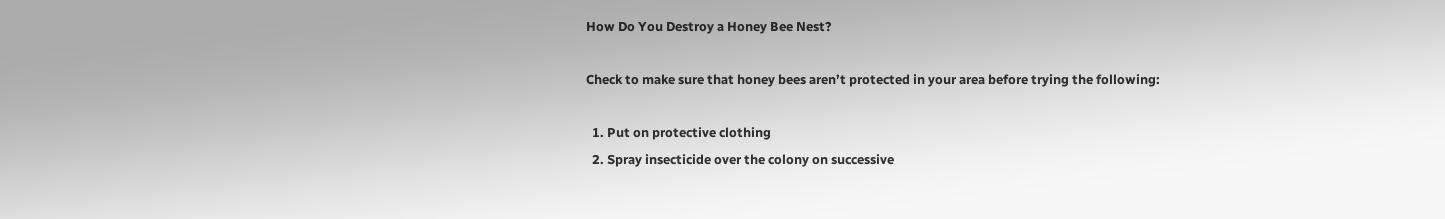How Do You Destroy a Honey Bee Nest?

Check to make sure that honey bees aren’t protected in your area before trying the following:

  1. Put on protective clothing
  2. Spray insecticide over the colony on successive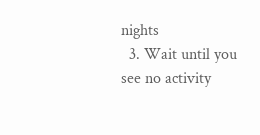nights
  3. Wait until you see no activity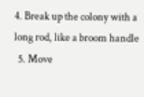4. Break up the colony with a long rod, like a broom handle
  5. Move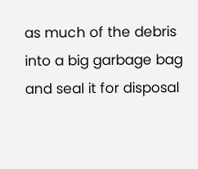as much of the debris into a big garbage bag and seal it for disposal